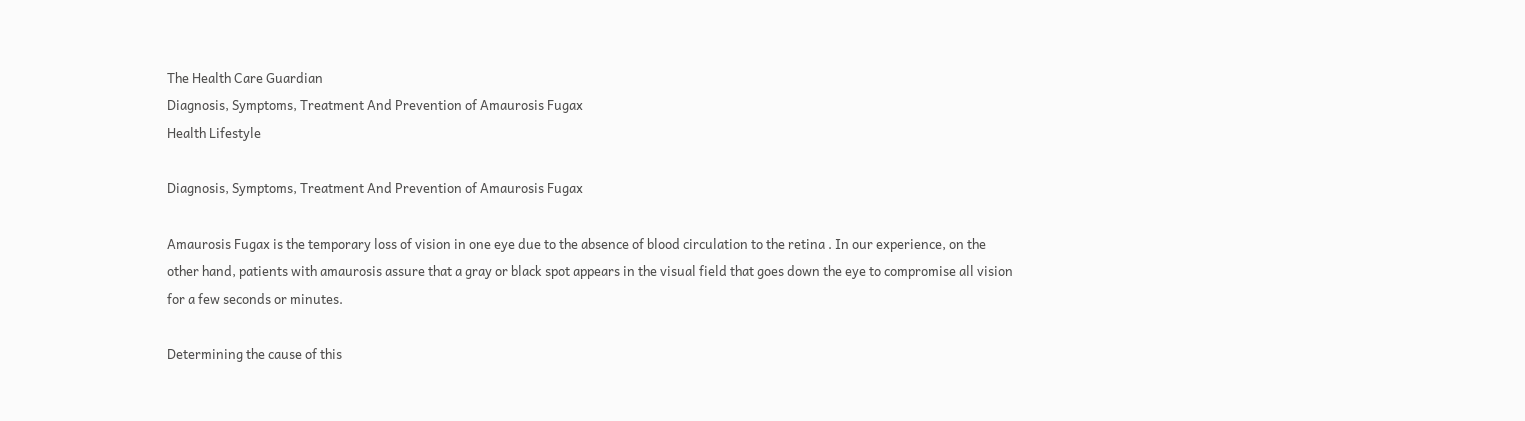The Health Care Guardian
Diagnosis, Symptoms, Treatment And Prevention of Amaurosis Fugax
Health Lifestyle

Diagnosis, Symptoms, Treatment And Prevention of Amaurosis Fugax

Amaurosis Fugax is the temporary loss of vision in one eye due to the absence of blood circulation to the retina . In our experience, on the other hand, patients with amaurosis assure that a gray or black spot appears in the visual field that goes down the eye to compromise all vision for a few seconds or minutes.

Determining the cause of this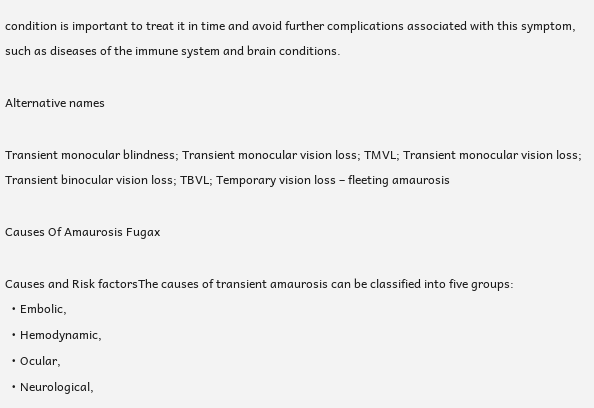condition is important to treat it in time and avoid further complications associated with this symptom, such as diseases of the immune system and brain conditions.

Alternative names

Transient monocular blindness; Transient monocular vision loss; TMVL; Transient monocular vision loss; Transient binocular vision loss; TBVL; Temporary vision loss – fleeting amaurosis

Causes Of Amaurosis Fugax

Causes and Risk factorsThe causes of transient amaurosis can be classified into five groups:
  • Embolic,
  • Hemodynamic,
  • Ocular,
  • Neurological,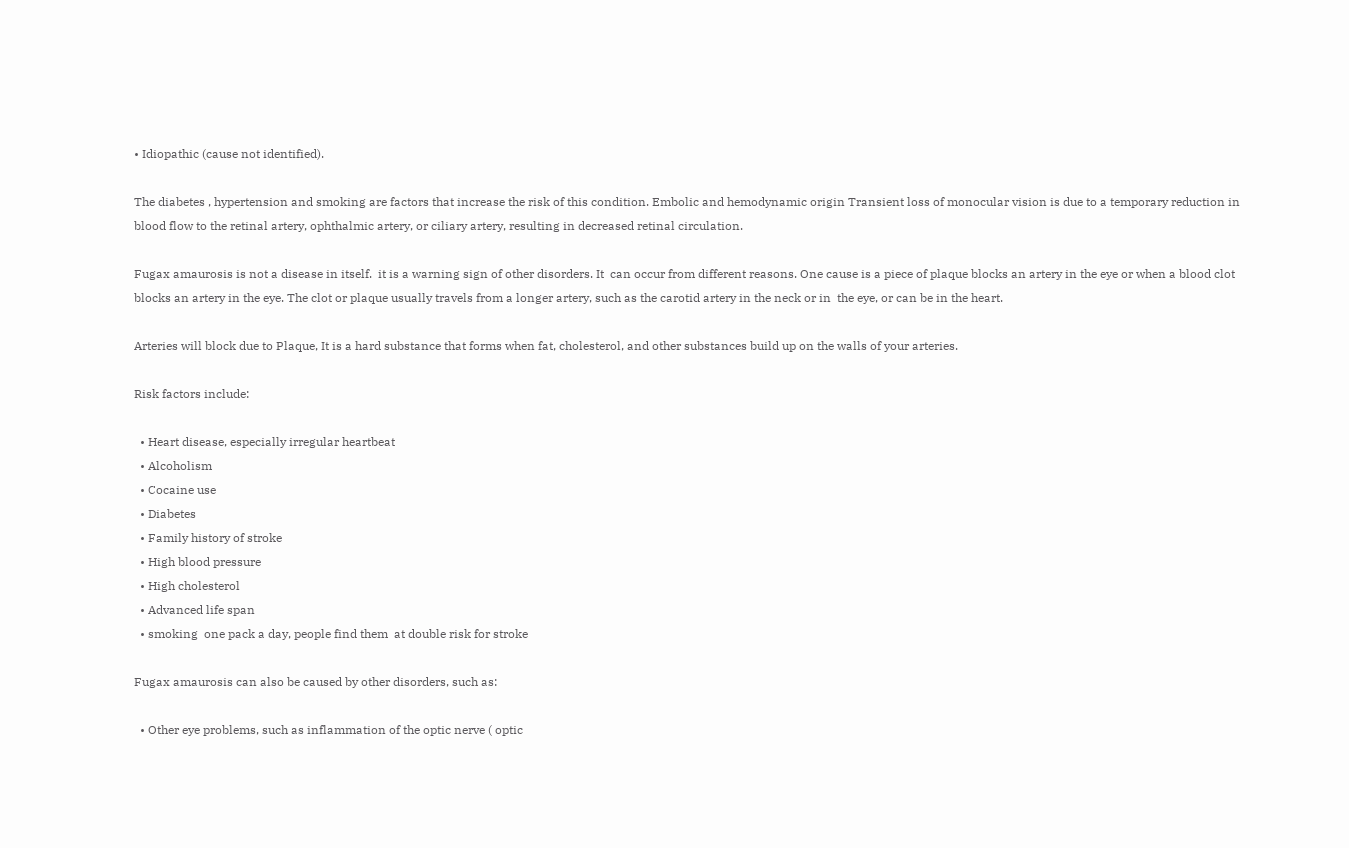• Idiopathic (cause not identified).

The diabetes , hypertension and smoking are factors that increase the risk of this condition. Embolic and hemodynamic origin Transient loss of monocular vision is due to a temporary reduction in blood flow to the retinal artery, ophthalmic artery, or ciliary artery, resulting in decreased retinal circulation.

Fugax amaurosis is not a disease in itself.  it is a warning sign of other disorders. It  can occur from different reasons. One cause is a piece of plaque blocks an artery in the eye or when a blood clot blocks an artery in the eye. The clot or plaque usually travels from a longer artery, such as the carotid artery in the neck or in  the eye, or can be in the heart.

Arteries will block due to Plaque, It is a hard substance that forms when fat, cholesterol, and other substances build up on the walls of your arteries.

Risk factors include:

  • Heart disease, especially irregular heartbeat
  • Alcoholism
  • Cocaine use
  • Diabetes
  • Family history of stroke
  • High blood pressure
  • High cholesterol
  • Advanced life span
  • smoking  one pack a day, people find them  at double risk for stroke

Fugax amaurosis can also be caused by other disorders, such as:

  • Other eye problems, such as inflammation of the optic nerve ( optic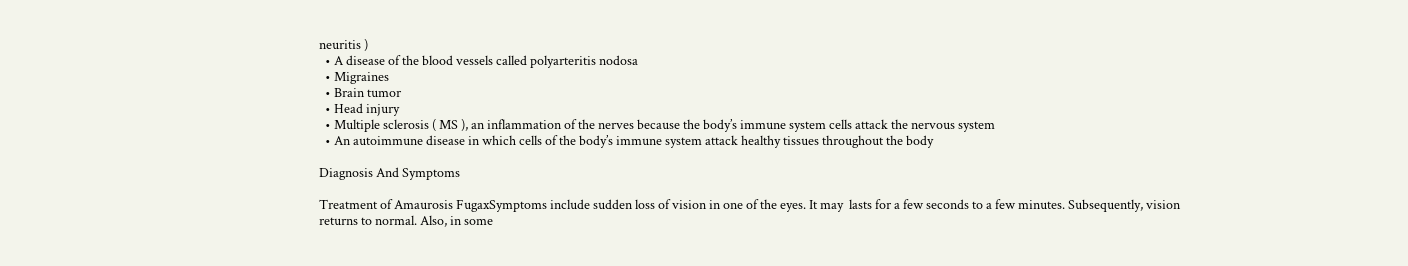neuritis )
  • A disease of the blood vessels called polyarteritis nodosa
  • Migraines
  • Brain tumor
  • Head injury
  • Multiple sclerosis ( MS ), an inflammation of the nerves because the body’s immune system cells attack the nervous system
  • An autoimmune disease in which cells of the body’s immune system attack healthy tissues throughout the body

Diagnosis And Symptoms

Treatment of Amaurosis FugaxSymptoms include sudden loss of vision in one of the eyes. It may  lasts for a few seconds to a few minutes. Subsequently, vision returns to normal. Also, in some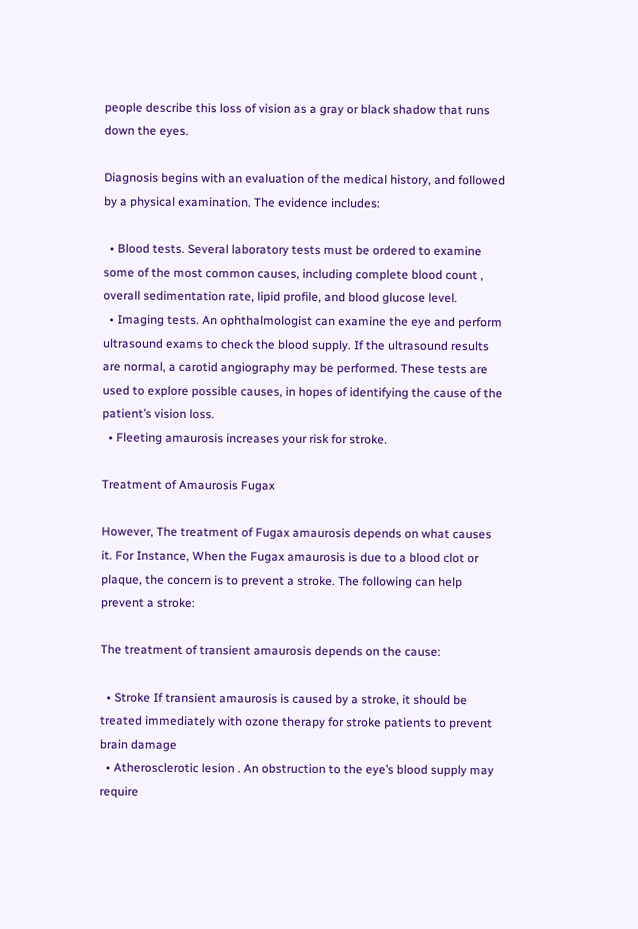people describe this loss of vision as a gray or black shadow that runs down the eyes.

Diagnosis begins with an evaluation of the medical history, and followed by a physical examination. The evidence includes:

  • Blood tests. Several laboratory tests must be ordered to examine some of the most common causes, including complete blood count , overall sedimentation rate, lipid profile, and blood glucose level.
  • Imaging tests. An ophthalmologist can examine the eye and perform ultrasound exams to check the blood supply. If the ultrasound results are normal, a carotid angiography may be performed. These tests are used to explore possible causes, in hopes of identifying the cause of the patient’s vision loss.
  • Fleeting amaurosis increases your risk for stroke.

Treatment of Amaurosis Fugax

However, The treatment of Fugax amaurosis depends on what causes it. For Instance, When the Fugax amaurosis is due to a blood clot or plaque, the concern is to prevent a stroke. The following can help prevent a stroke:

The treatment of transient amaurosis depends on the cause:

  • Stroke If transient amaurosis is caused by a stroke, it should be treated immediately with ozone therapy for stroke patients to prevent brain damage
  • Atherosclerotic lesion . An obstruction to the eye’s blood supply may require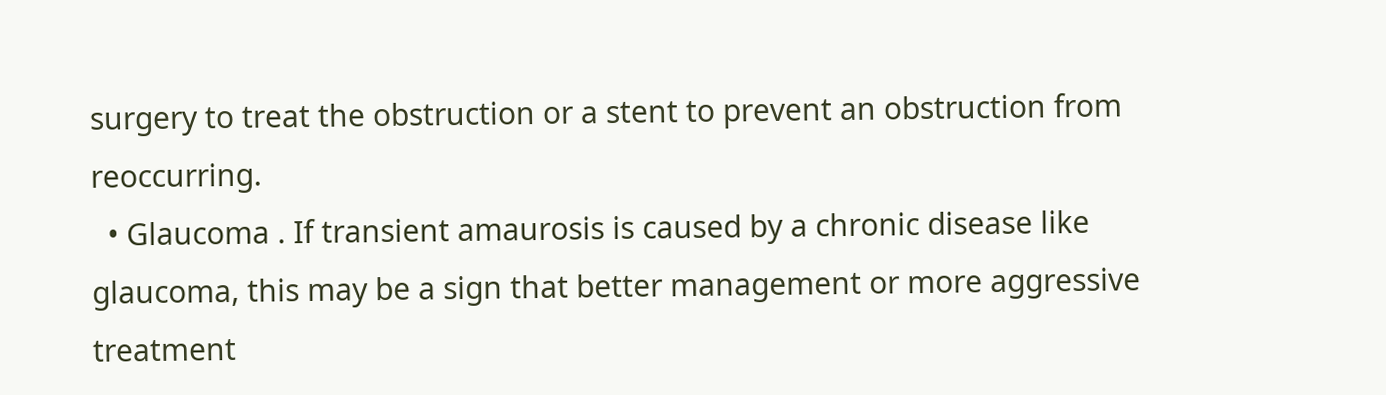surgery to treat the obstruction or a stent to prevent an obstruction from reoccurring.
  • Glaucoma . If transient amaurosis is caused by a chronic disease like glaucoma, this may be a sign that better management or more aggressive treatment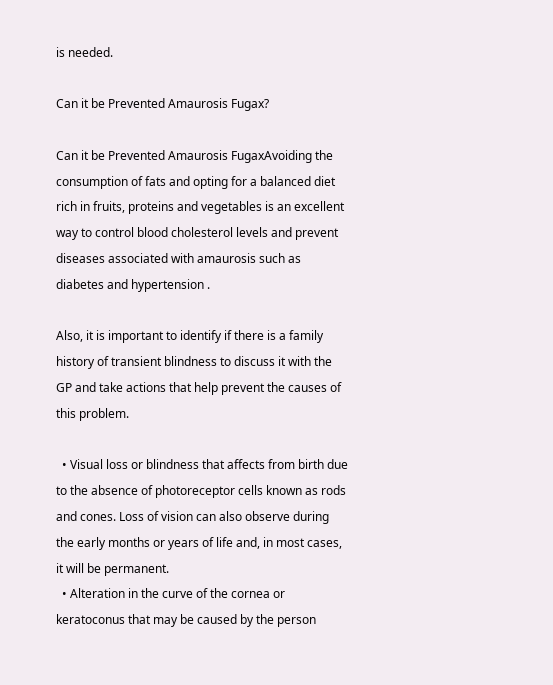is needed.

Can it be Prevented Amaurosis Fugax?

Can it be Prevented Amaurosis FugaxAvoiding the consumption of fats and opting for a balanced diet rich in fruits, proteins and vegetables is an excellent way to control blood cholesterol levels and prevent diseases associated with amaurosis such as diabetes and hypertension .

Also, it is important to identify if there is a family history of transient blindness to discuss it with the GP and take actions that help prevent the causes of this problem.

  • Visual loss or blindness that affects from birth due to the absence of photoreceptor cells known as rods and cones. Loss of vision can also observe during the early months or years of life and, in most cases, it will be permanent.
  • Alteration in the curve of the cornea or keratoconus that may be caused by the person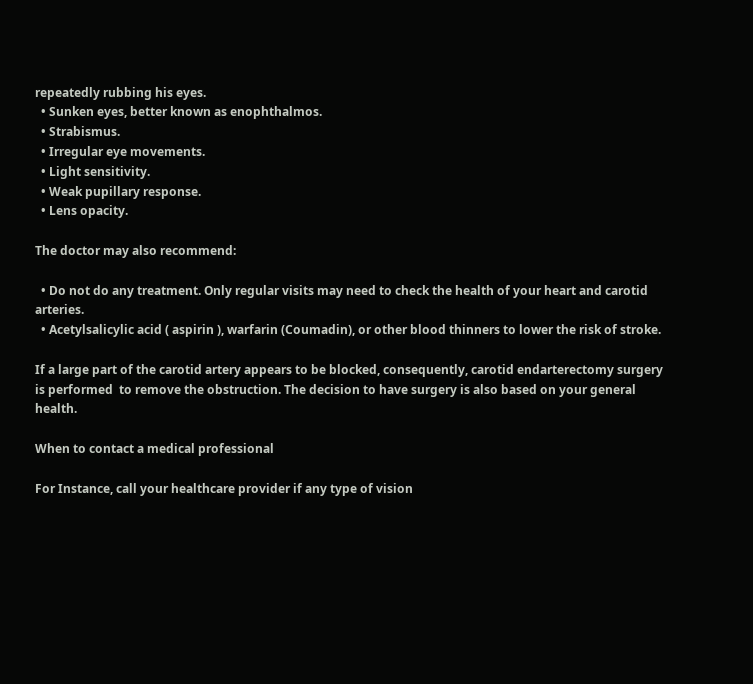repeatedly rubbing his eyes.
  • Sunken eyes, better known as enophthalmos.
  • Strabismus.
  • Irregular eye movements.
  • Light sensitivity.
  • Weak pupillary response.
  • Lens opacity.

The doctor may also recommend:

  • Do not do any treatment. Only regular visits may need to check the health of your heart and carotid arteries.
  • Acetylsalicylic acid ( aspirin ), warfarin (Coumadin), or other blood thinners to lower the risk of stroke.

If a large part of the carotid artery appears to be blocked, consequently, carotid endarterectomy surgery is performed  to remove the obstruction. The decision to have surgery is also based on your general health.

When to contact a medical professional

For Instance, call your healthcare provider if any type of vision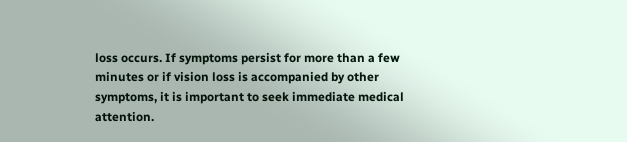loss occurs. If symptoms persist for more than a few minutes or if vision loss is accompanied by other symptoms, it is important to seek immediate medical attention.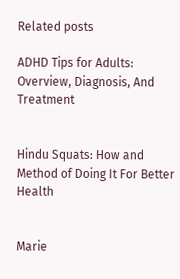Related posts

ADHD Tips for Adults: Overview, Diagnosis, And Treatment


Hindu Squats: How and Method of Doing It For Better Health


Marie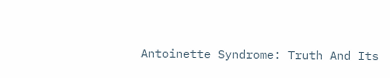Antoinette Syndrome: Truth And Its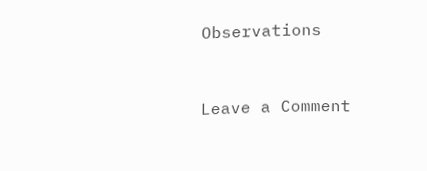Observations


Leave a Comment